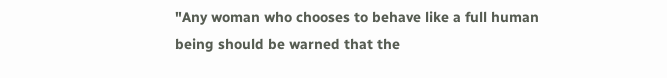"Any woman who chooses to behave like a full human being should be warned that the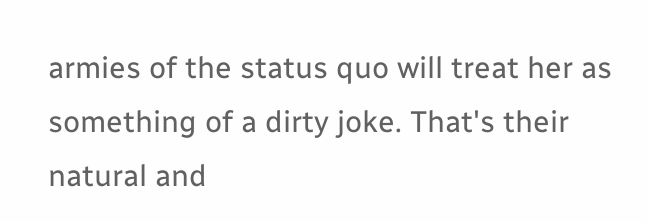armies of the status quo will treat her as something of a dirty joke. That's their natural and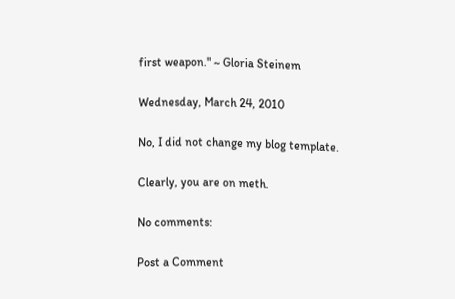first weapon." ~ Gloria Steinem

Wednesday, March 24, 2010

No, I did not change my blog template.

Clearly, you are on meth.

No comments:

Post a Comment